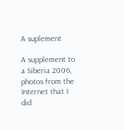A suplement

A supplement to a Siberia 2006, photos from the Internet that I did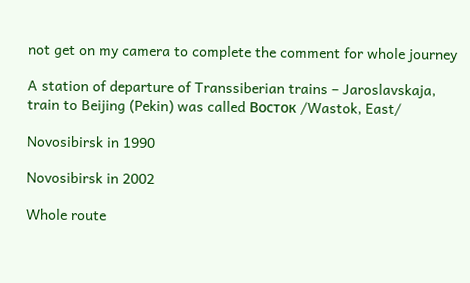not get on my camera to complete the comment for whole journey

A station of departure of Transsiberian trains – Jaroslavskaja, train to Beijing (Pekin) was called Восток /Wastok, East/

Novosibirsk in 1990

Novosibirsk in 2002

Whole route